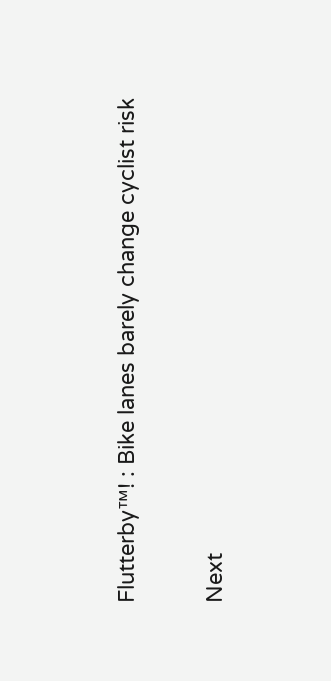Flutterby™! : Bike lanes barely change cyclist risk

Next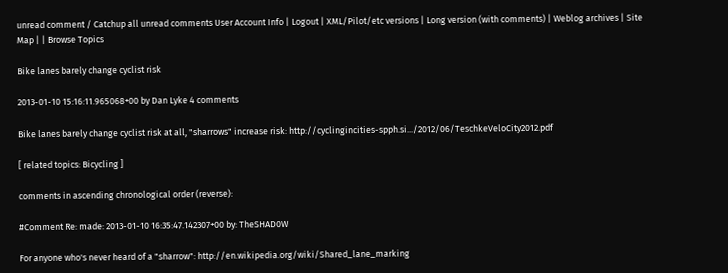unread comment / Catchup all unread comments User Account Info | Logout | XML/Pilot/etc versions | Long version (with comments) | Weblog archives | Site Map | | Browse Topics

Bike lanes barely change cyclist risk

2013-01-10 15:16:11.965068+00 by Dan Lyke 4 comments

Bike lanes barely change cyclist risk at all, "sharrows" increase risk: http://cyclingincities-spph.si.../2012/06/TeschkeVeloCity2012.pdf

[ related topics: Bicycling ]

comments in ascending chronological order (reverse):

#Comment Re: made: 2013-01-10 16:35:47.142307+00 by: TheSHAD0W

For anyone who's never heard of a "sharrow": http://en.wikipedia.org/wiki/Shared_lane_marking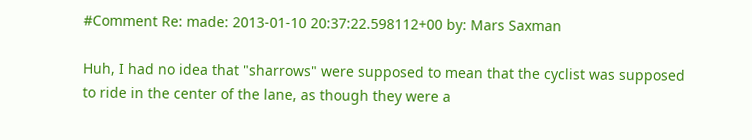#Comment Re: made: 2013-01-10 20:37:22.598112+00 by: Mars Saxman

Huh, I had no idea that "sharrows" were supposed to mean that the cyclist was supposed to ride in the center of the lane, as though they were a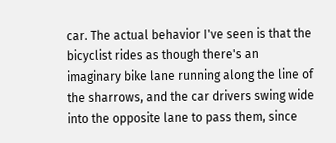car. The actual behavior I've seen is that the bicyclist rides as though there's an imaginary bike lane running along the line of the sharrows, and the car drivers swing wide into the opposite lane to pass them, since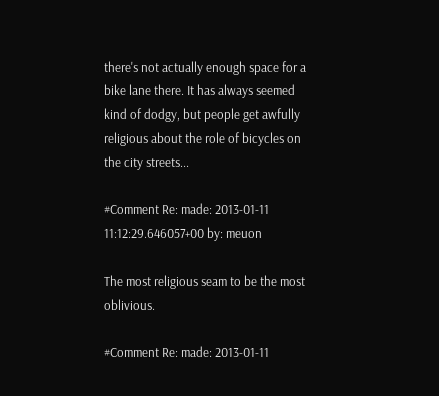there's not actually enough space for a bike lane there. It has always seemed kind of dodgy, but people get awfully religious about the role of bicycles on the city streets...

#Comment Re: made: 2013-01-11 11:12:29.646057+00 by: meuon

The most religious seam to be the most oblivious.

#Comment Re: made: 2013-01-11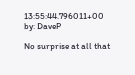13:55:44.796011+00 by: DaveP

No surprise at all that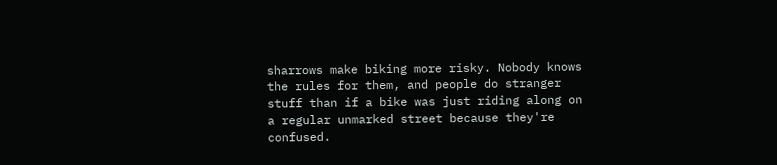sharrows make biking more risky. Nobody knows the rules for them, and people do stranger stuff than if a bike was just riding along on a regular unmarked street because they're confused.